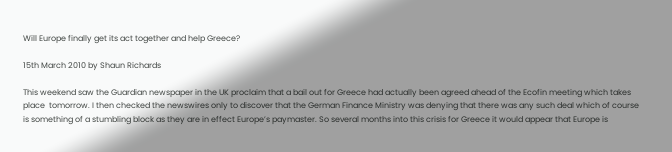Will Europe finally get its act together and help Greece?

15th March 2010 by Shaun Richards

This weekend saw the Guardian newspaper in the UK proclaim that a bail out for Greece had actually been agreed ahead of the Ecofin meeting which takes place  tomorrow. I then checked the newswires only to discover that the German Finance Ministry was denying that there was any such deal which of course is something of a stumbling block as they are in effect Europe’s paymaster. So several months into this crisis for Greece it would appear that Europe is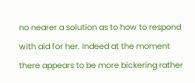no nearer a solution as to how to respond with aid for her. Indeed at the moment there appears to be more bickering rather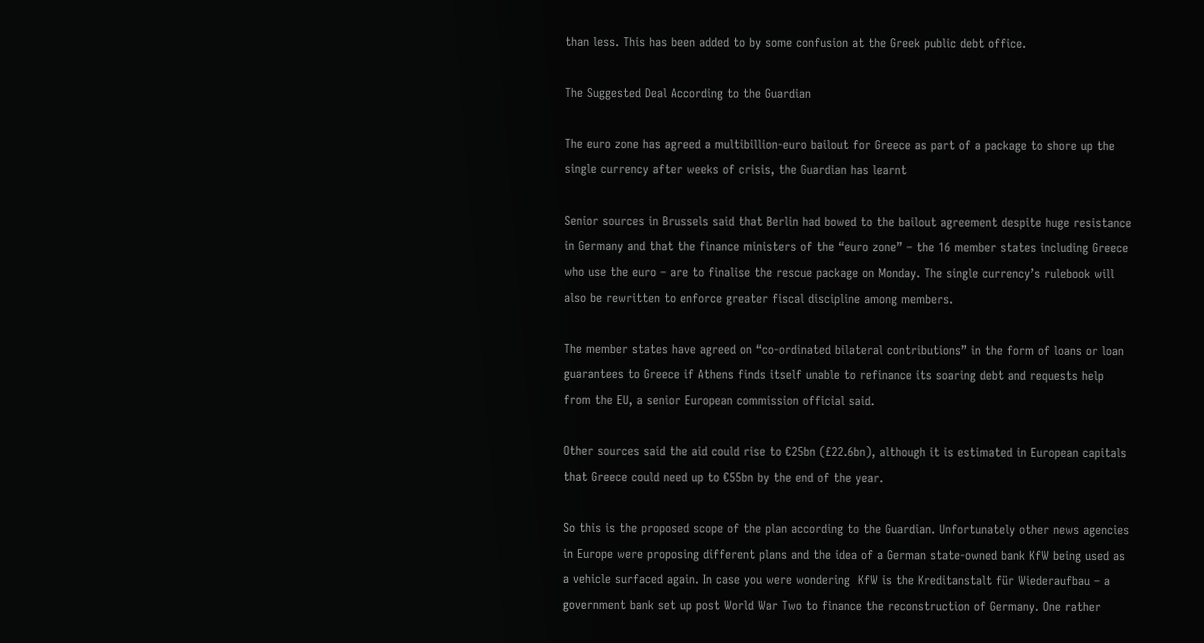than less. This has been added to by some confusion at the Greek public debt office.

The Suggested Deal According to the Guardian

The euro zone has agreed a multibillion-euro bailout for Greece as part of a package to shore up the single currency after weeks of crisis, the Guardian has learnt

Senior sources in Brussels said that Berlin had bowed to the bailout agreement despite huge resistance in Germany and that the finance ministers of the “euro zone” – the 16 member states including Greece who use the euro – are to finalise the rescue package on Monday. The single currency’s rulebook will also be rewritten to enforce greater fiscal discipline among members.

The member states have agreed on “co-ordinated bilateral contributions” in the form of loans or loan guarantees to Greece if Athens finds itself unable to refinance its soaring debt and requests help from the EU, a senior European commission official said.

Other sources said the aid could rise to €25bn (£22.6bn), although it is estimated in European capitals that Greece could need up to €55bn by the end of the year.

So this is the proposed scope of the plan according to the Guardian. Unfortunately other news agencies in Europe were proposing different plans and the idea of a German state-owned bank KfW being used as a vehicle surfaced again. In case you were wondering  KfW is the Kreditanstalt für Wiederaufbau – a government bank set up post World War Two to finance the reconstruction of Germany. One rather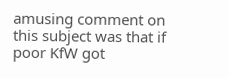amusing comment on this subject was that if poor KfW got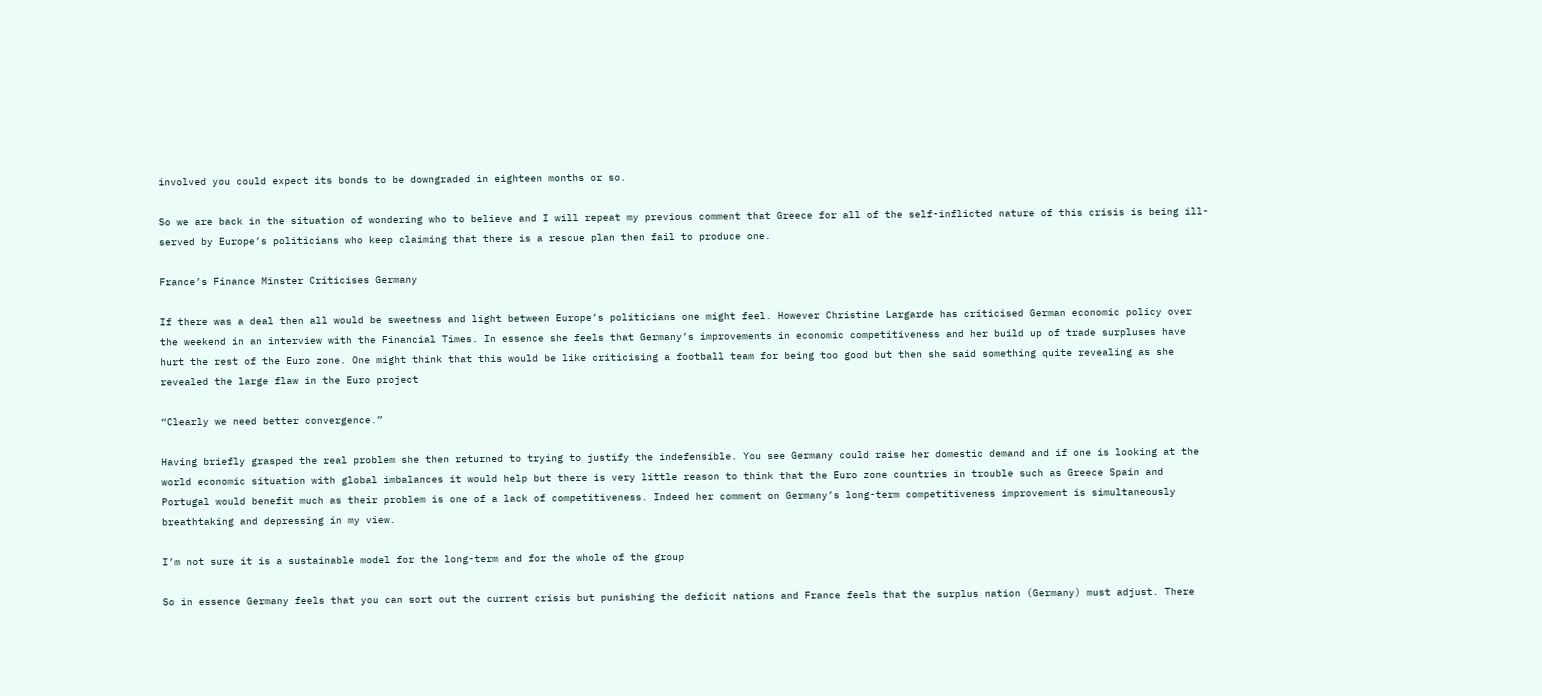involved you could expect its bonds to be downgraded in eighteen months or so.

So we are back in the situation of wondering who to believe and I will repeat my previous comment that Greece for all of the self-inflicted nature of this crisis is being ill-served by Europe’s politicians who keep claiming that there is a rescue plan then fail to produce one.

France’s Finance Minster Criticises Germany

If there was a deal then all would be sweetness and light between Europe’s politicians one might feel. However Christine Largarde has criticised German economic policy over the weekend in an interview with the Financial Times. In essence she feels that Germany’s improvements in economic competitiveness and her build up of trade surpluses have hurt the rest of the Euro zone. One might think that this would be like criticising a football team for being too good but then she said something quite revealing as she revealed the large flaw in the Euro project

“Clearly we need better convergence.”

Having briefly grasped the real problem she then returned to trying to justify the indefensible. You see Germany could raise her domestic demand and if one is looking at the world economic situation with global imbalances it would help but there is very little reason to think that the Euro zone countries in trouble such as Greece Spain and Portugal would benefit much as their problem is one of a lack of competitiveness. Indeed her comment on Germany’s long-term competitiveness improvement is simultaneously breathtaking and depressing in my view.

I’m not sure it is a sustainable model for the long-term and for the whole of the group

So in essence Germany feels that you can sort out the current crisis but punishing the deficit nations and France feels that the surplus nation (Germany) must adjust. There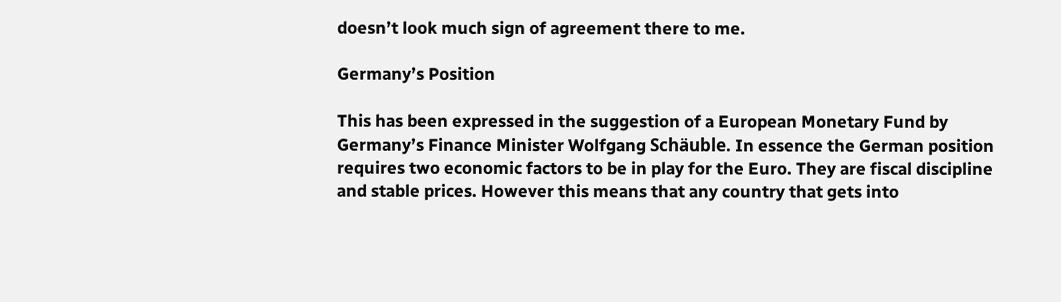doesn’t look much sign of agreement there to me.

Germany’s Position

This has been expressed in the suggestion of a European Monetary Fund by Germany’s Finance Minister Wolfgang Schäuble. In essence the German position requires two economic factors to be in play for the Euro. They are fiscal discipline and stable prices. However this means that any country that gets into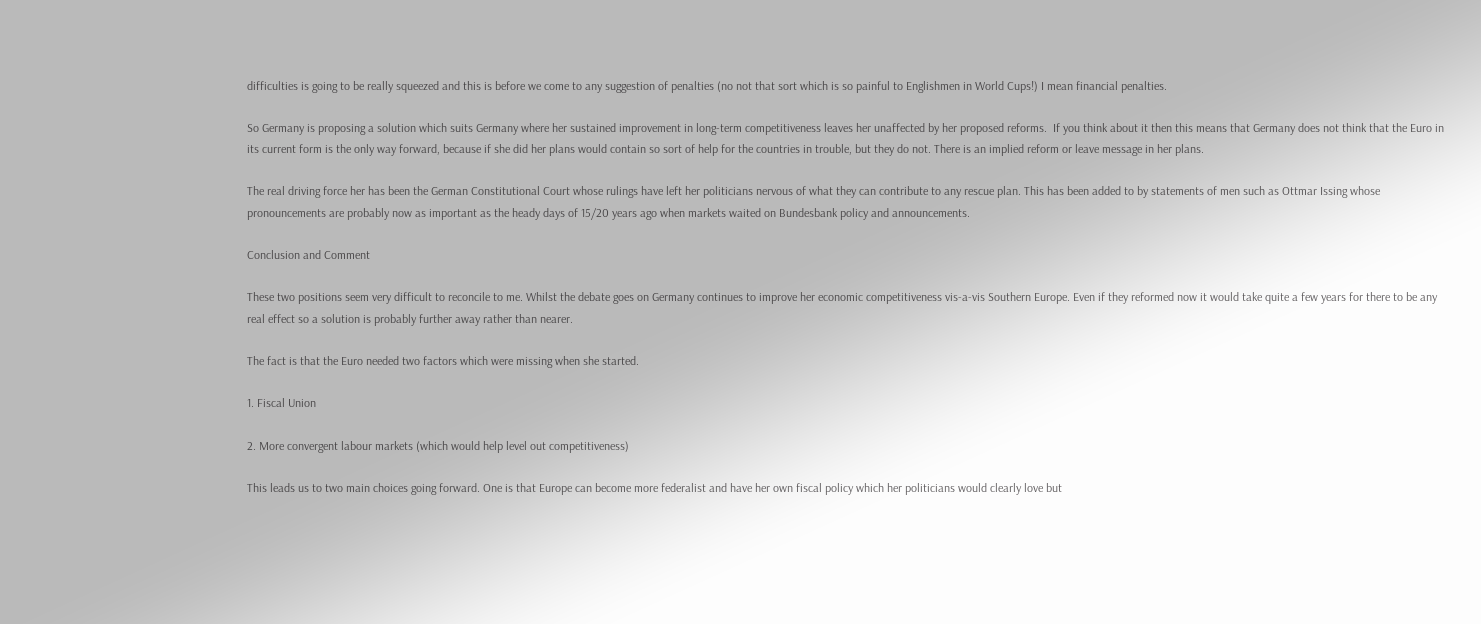difficulties is going to be really squeezed and this is before we come to any suggestion of penalties (no not that sort which is so painful to Englishmen in World Cups!) I mean financial penalties.

So Germany is proposing a solution which suits Germany where her sustained improvement in long-term competitiveness leaves her unaffected by her proposed reforms.  If you think about it then this means that Germany does not think that the Euro in its current form is the only way forward, because if she did her plans would contain so sort of help for the countries in trouble, but they do not. There is an implied reform or leave message in her plans.

The real driving force her has been the German Constitutional Court whose rulings have left her politicians nervous of what they can contribute to any rescue plan. This has been added to by statements of men such as Ottmar Issing whose pronouncements are probably now as important as the heady days of 15/20 years ago when markets waited on Bundesbank policy and announcements.

Conclusion and Comment

These two positions seem very difficult to reconcile to me. Whilst the debate goes on Germany continues to improve her economic competitiveness vis-a-vis Southern Europe. Even if they reformed now it would take quite a few years for there to be any real effect so a solution is probably further away rather than nearer.

The fact is that the Euro needed two factors which were missing when she started.

1. Fiscal Union

2. More convergent labour markets (which would help level out competitiveness)

This leads us to two main choices going forward. One is that Europe can become more federalist and have her own fiscal policy which her politicians would clearly love but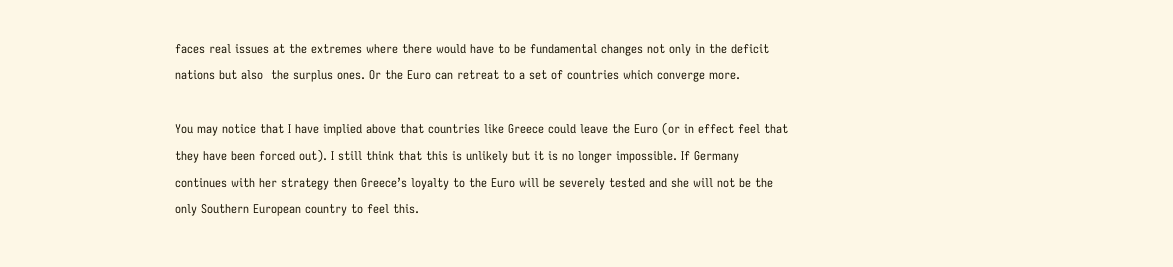faces real issues at the extremes where there would have to be fundamental changes not only in the deficit nations but also  the surplus ones. Or the Euro can retreat to a set of countries which converge more.

You may notice that I have implied above that countries like Greece could leave the Euro (or in effect feel that they have been forced out). I still think that this is unlikely but it is no longer impossible. If Germany continues with her strategy then Greece’s loyalty to the Euro will be severely tested and she will not be the only Southern European country to feel this.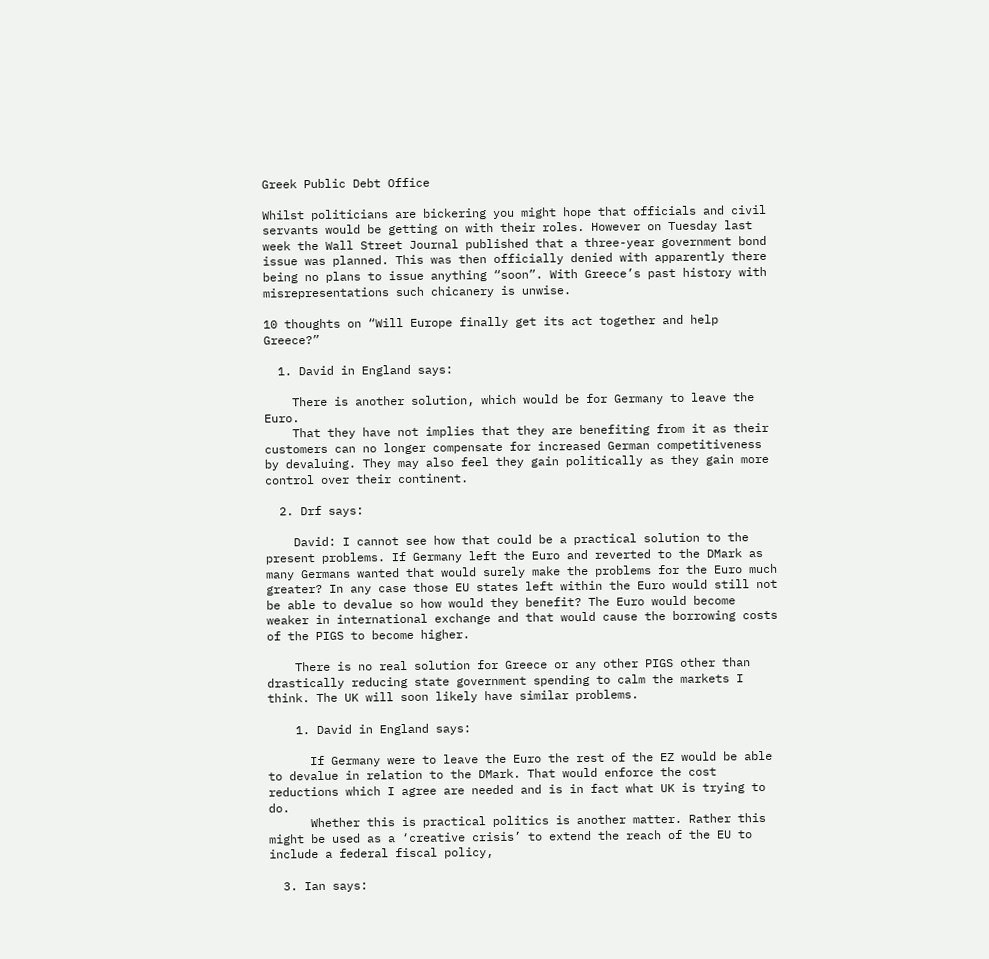Greek Public Debt Office

Whilst politicians are bickering you might hope that officials and civil servants would be getting on with their roles. However on Tuesday last week the Wall Street Journal published that a three-year government bond issue was planned. This was then officially denied with apparently there being no plans to issue anything “soon”. With Greece’s past history with misrepresentations such chicanery is unwise.

10 thoughts on “Will Europe finally get its act together and help Greece?”

  1. David in England says:

    There is another solution, which would be for Germany to leave the Euro.
    That they have not implies that they are benefiting from it as their customers can no longer compensate for increased German competitiveness by devaluing. They may also feel they gain politically as they gain more control over their continent.

  2. Drf says:

    David: I cannot see how that could be a practical solution to the present problems. If Germany left the Euro and reverted to the DMark as many Germans wanted that would surely make the problems for the Euro much greater? In any case those EU states left within the Euro would still not be able to devalue so how would they benefit? The Euro would become weaker in international exchange and that would cause the borrowing costs of the PIGS to become higher.

    There is no real solution for Greece or any other PIGS other than drastically reducing state government spending to calm the markets I think. The UK will soon likely have similar problems.

    1. David in England says:

      If Germany were to leave the Euro the rest of the EZ would be able to devalue in relation to the DMark. That would enforce the cost reductions which I agree are needed and is in fact what UK is trying to do.
      Whether this is practical politics is another matter. Rather this might be used as a ‘creative crisis’ to extend the reach of the EU to include a federal fiscal policy,

  3. Ian says: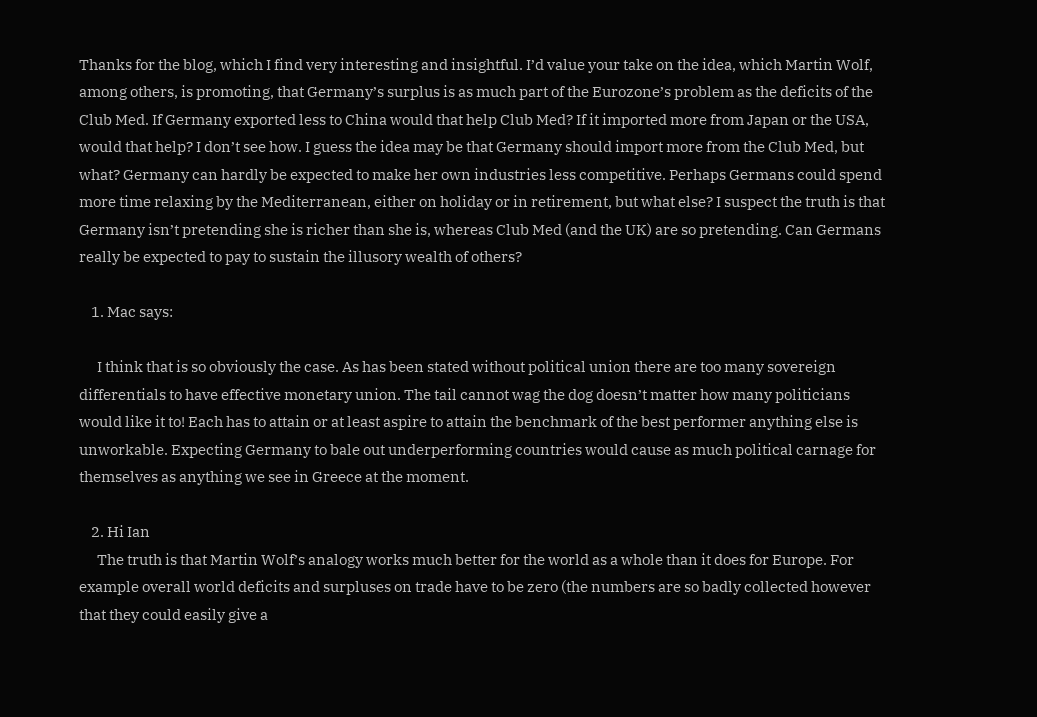Thanks for the blog, which I find very interesting and insightful. I’d value your take on the idea, which Martin Wolf, among others, is promoting, that Germany’s surplus is as much part of the Eurozone’s problem as the deficits of the Club Med. If Germany exported less to China would that help Club Med? If it imported more from Japan or the USA, would that help? I don’t see how. I guess the idea may be that Germany should import more from the Club Med, but what? Germany can hardly be expected to make her own industries less competitive. Perhaps Germans could spend more time relaxing by the Mediterranean, either on holiday or in retirement, but what else? I suspect the truth is that Germany isn’t pretending she is richer than she is, whereas Club Med (and the UK) are so pretending. Can Germans really be expected to pay to sustain the illusory wealth of others?

    1. Mac says:

      I think that is so obviously the case. As has been stated without political union there are too many sovereign differentials to have effective monetary union. The tail cannot wag the dog doesn’t matter how many politicians would like it to! Each has to attain or at least aspire to attain the benchmark of the best performer anything else is unworkable. Expecting Germany to bale out underperforming countries would cause as much political carnage for themselves as anything we see in Greece at the moment.

    2. Hi Ian
      The truth is that Martin Wolf’s analogy works much better for the world as a whole than it does for Europe. For example overall world deficits and surpluses on trade have to be zero (the numbers are so badly collected however that they could easily give a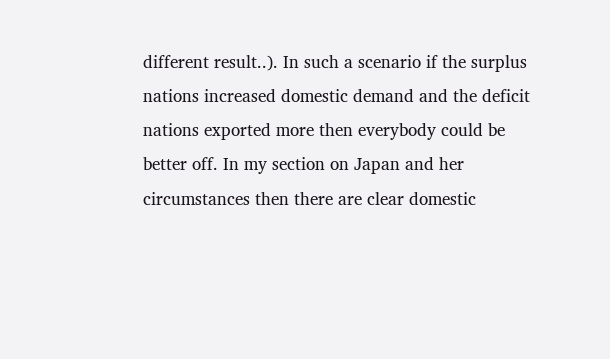different result..). In such a scenario if the surplus nations increased domestic demand and the deficit nations exported more then everybody could be better off. In my section on Japan and her circumstances then there are clear domestic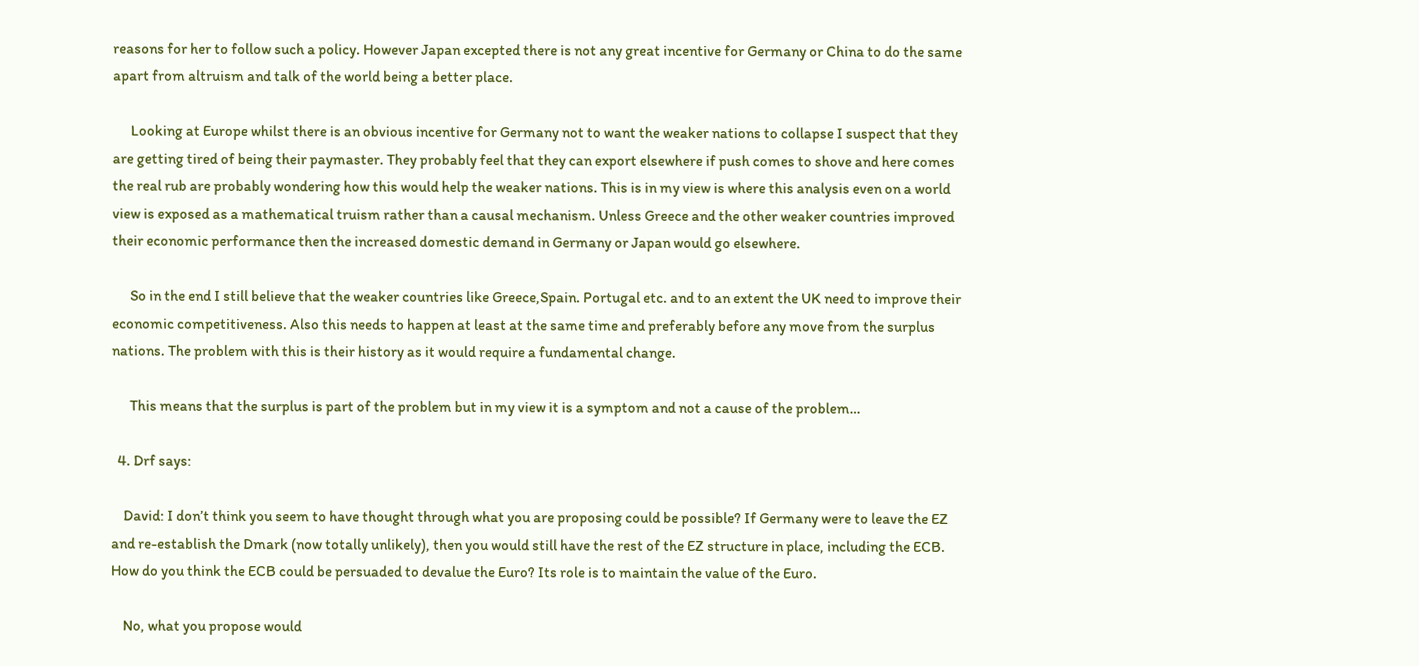reasons for her to follow such a policy. However Japan excepted there is not any great incentive for Germany or China to do the same apart from altruism and talk of the world being a better place.

      Looking at Europe whilst there is an obvious incentive for Germany not to want the weaker nations to collapse I suspect that they are getting tired of being their paymaster. They probably feel that they can export elsewhere if push comes to shove and here comes the real rub are probably wondering how this would help the weaker nations. This is in my view is where this analysis even on a world view is exposed as a mathematical truism rather than a causal mechanism. Unless Greece and the other weaker countries improved their economic performance then the increased domestic demand in Germany or Japan would go elsewhere.

      So in the end I still believe that the weaker countries like Greece,Spain. Portugal etc. and to an extent the UK need to improve their economic competitiveness. Also this needs to happen at least at the same time and preferably before any move from the surplus nations. The problem with this is their history as it would require a fundamental change.

      This means that the surplus is part of the problem but in my view it is a symptom and not a cause of the problem…

  4. Drf says:

    David: I don’t think you seem to have thought through what you are proposing could be possible? If Germany were to leave the EZ and re-establish the Dmark (now totally unlikely), then you would still have the rest of the EZ structure in place, including the ECB. How do you think the ECB could be persuaded to devalue the Euro? Its role is to maintain the value of the Euro.

    No, what you propose would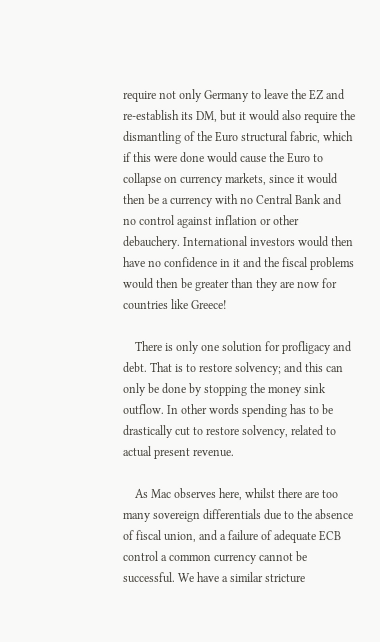require not only Germany to leave the EZ and re-establish its DM, but it would also require the dismantling of the Euro structural fabric, which if this were done would cause the Euro to collapse on currency markets, since it would then be a currency with no Central Bank and no control against inflation or other debauchery. International investors would then have no confidence in it and the fiscal problems would then be greater than they are now for countries like Greece!

    There is only one solution for profligacy and debt. That is to restore solvency; and this can only be done by stopping the money sink outflow. In other words spending has to be drastically cut to restore solvency, related to actual present revenue.

    As Mac observes here, whilst there are too many sovereign differentials due to the absence of fiscal union, and a failure of adequate ECB control a common currency cannot be successful. We have a similar stricture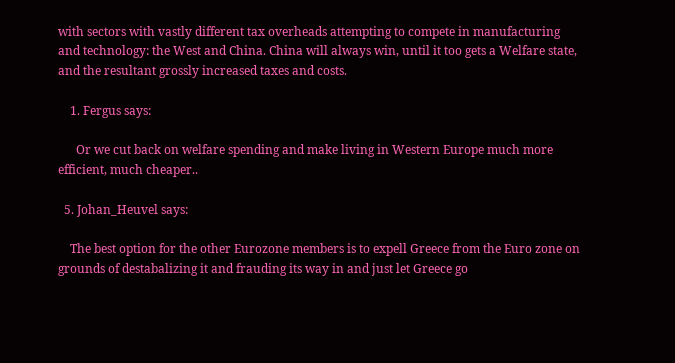with sectors with vastly different tax overheads attempting to compete in manufacturing and technology: the West and China. China will always win, until it too gets a Welfare state, and the resultant grossly increased taxes and costs.

    1. Fergus says:

      Or we cut back on welfare spending and make living in Western Europe much more efficient, much cheaper..

  5. Johan_Heuvel says:

    The best option for the other Eurozone members is to expell Greece from the Euro zone on grounds of destabalizing it and frauding its way in and just let Greece go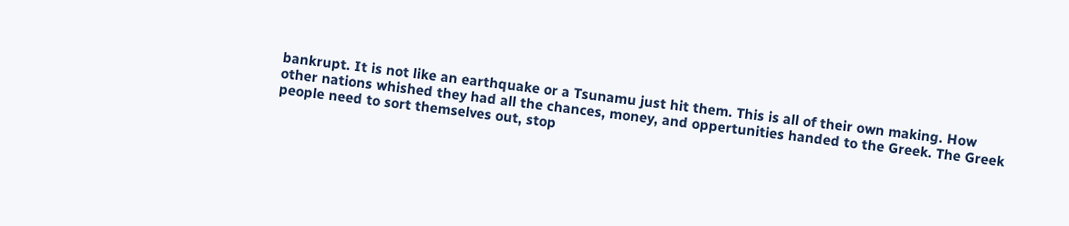bankrupt. It is not like an earthquake or a Tsunamu just hit them. This is all of their own making. How other nations whished they had all the chances, money, and oppertunities handed to the Greek. The Greek people need to sort themselves out, stop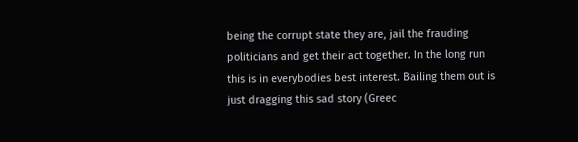being the corrupt state they are, jail the frauding politicians and get their act together. In the long run this is in everybodies best interest. Bailing them out is just dragging this sad story (Greec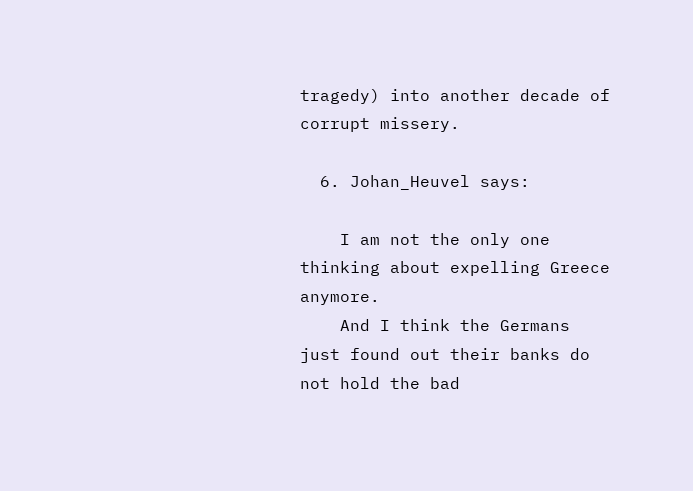tragedy) into another decade of corrupt missery.

  6. Johan_Heuvel says:

    I am not the only one thinking about expelling Greece anymore.
    And I think the Germans just found out their banks do not hold the bad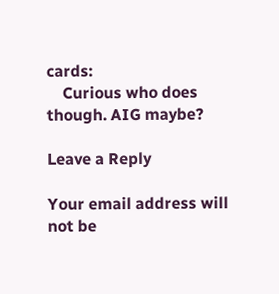cards:
    Curious who does though. AIG maybe?

Leave a Reply

Your email address will not be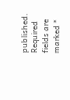published. Required fields are marked *